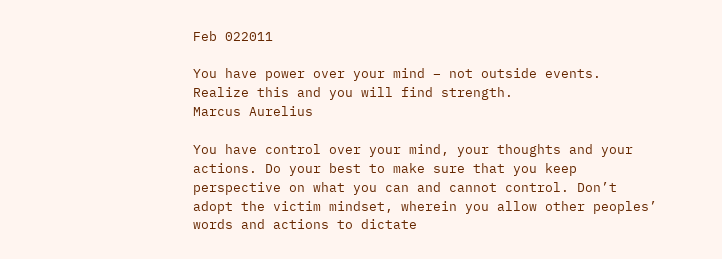Feb 022011

You have power over your mind – not outside events. Realize this and you will find strength.
Marcus Aurelius

You have control over your mind, your thoughts and your actions. Do your best to make sure that you keep perspective on what you can and cannot control. Don’t adopt the victim mindset, wherein you allow other peoples’ words and actions to dictate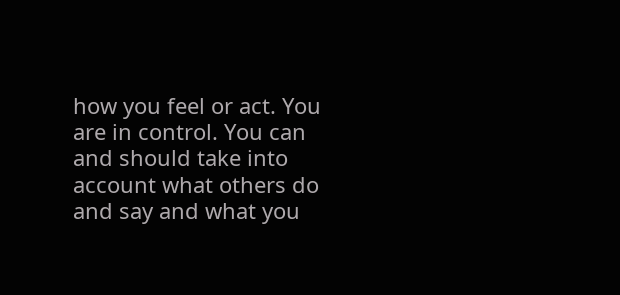how you feel or act. You are in control. You can and should take into account what others do and say and what you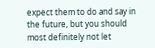expect them to do and say in the future, but you should most definitely not let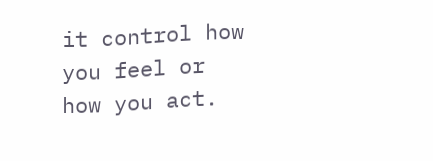it control how you feel or how you act.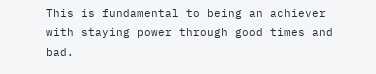This is fundamental to being an achiever with staying power through good times and bad.